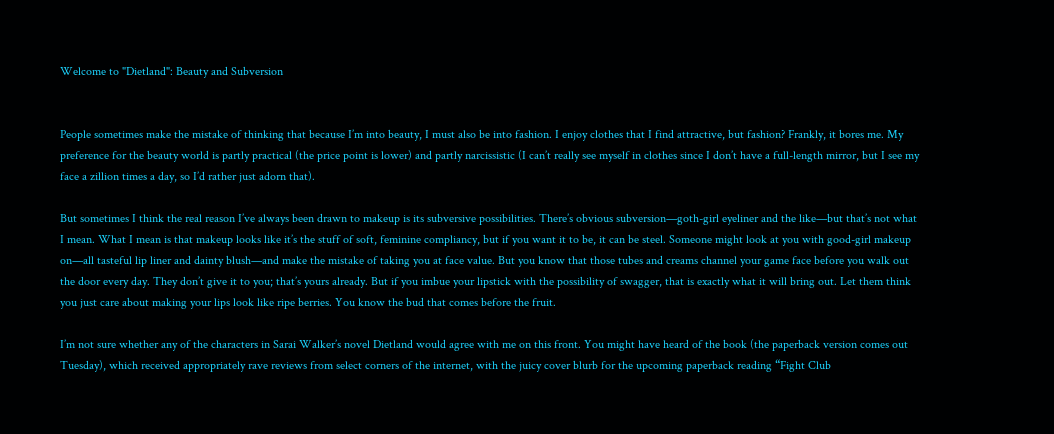Welcome to "Dietland": Beauty and Subversion


People sometimes make the mistake of thinking that because I’m into beauty, I must also be into fashion. I enjoy clothes that I find attractive, but fashion? Frankly, it bores me. My preference for the beauty world is partly practical (the price point is lower) and partly narcissistic (I can’t really see myself in clothes since I don’t have a full-length mirror, but I see my face a zillion times a day, so I’d rather just adorn that).

But sometimes I think the real reason I’ve always been drawn to makeup is its subversive possibilities. There’s obvious subversion—goth-girl eyeliner and the like—but that’s not what I mean. What I mean is that makeup looks like it’s the stuff of soft, feminine compliancy, but if you want it to be, it can be steel. Someone might look at you with good-girl makeup on—all tasteful lip liner and dainty blush—and make the mistake of taking you at face value. But you know that those tubes and creams channel your game face before you walk out the door every day. They don’t give it to you; that’s yours already. But if you imbue your lipstick with the possibility of swagger, that is exactly what it will bring out. Let them think you just care about making your lips look like ripe berries. You know the bud that comes before the fruit.

I’m not sure whether any of the characters in Sarai Walker’s novel Dietland would agree with me on this front. You might have heard of the book (the paperback version comes out Tuesday), which received appropriately rave reviews from select corners of the internet, with the juicy cover blurb for the upcoming paperback reading “Fight Club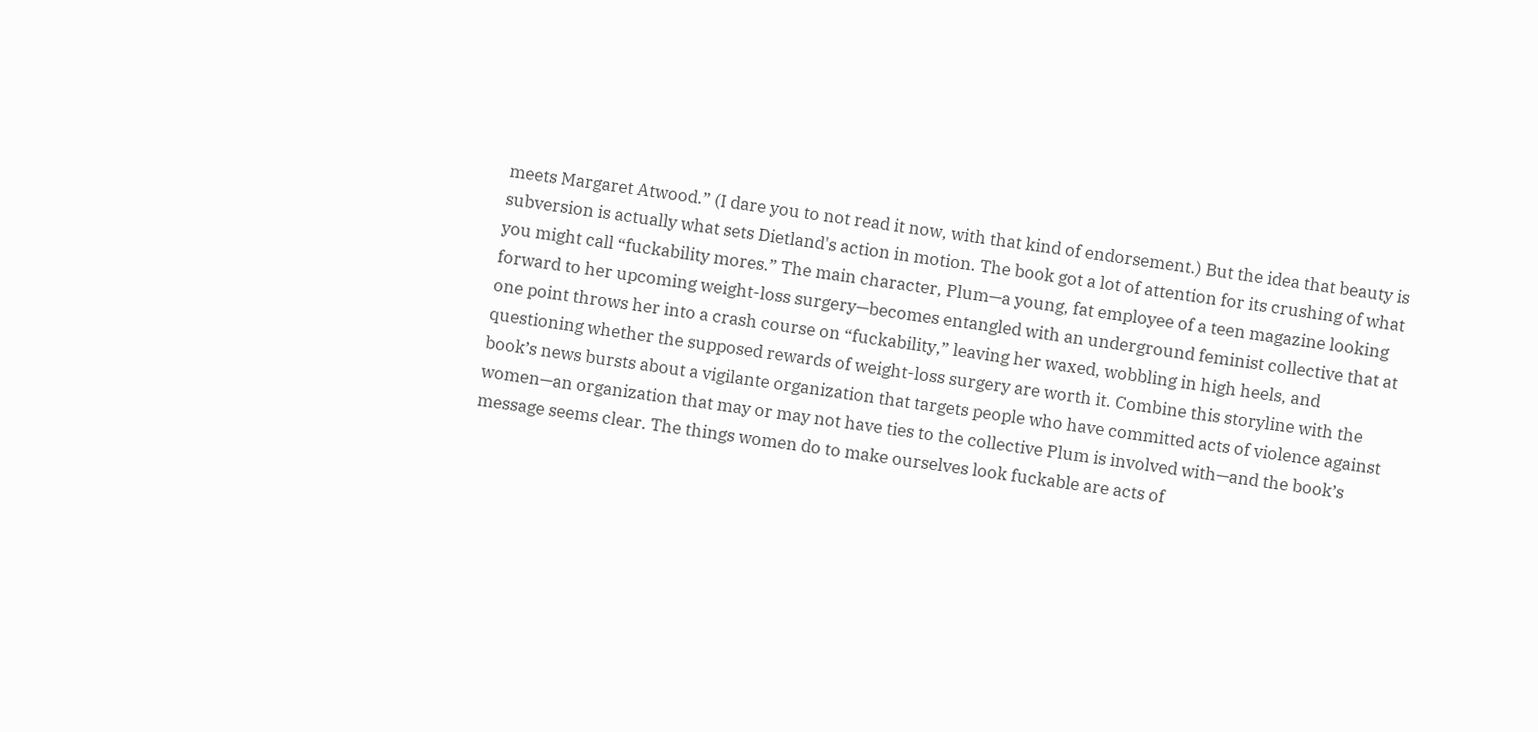meets Margaret Atwood.” (I dare you to not read it now, with that kind of endorsement.) But the idea that beauty is subversion is actually what sets Dietland's action in motion. The book got a lot of attention for its crushing of what you might call “fuckability mores.” The main character, Plum—a young, fat employee of a teen magazine looking forward to her upcoming weight-loss surgery—becomes entangled with an underground feminist collective that at one point throws her into a crash course on “fuckability,” leaving her waxed, wobbling in high heels, and questioning whether the supposed rewards of weight-loss surgery are worth it. Combine this storyline with the book’s news bursts about a vigilante organization that targets people who have committed acts of violence against women—an organization that may or may not have ties to the collective Plum is involved with—and the book’s message seems clear. The things women do to make ourselves look fuckable are acts of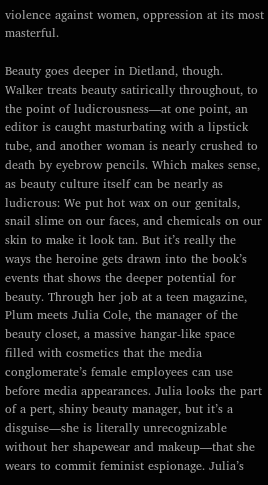violence against women, oppression at its most masterful.

Beauty goes deeper in Dietland, though. Walker treats beauty satirically throughout, to the point of ludicrousness—at one point, an editor is caught masturbating with a lipstick tube, and another woman is nearly crushed to death by eyebrow pencils. Which makes sense, as beauty culture itself can be nearly as ludicrous: We put hot wax on our genitals, snail slime on our faces, and chemicals on our skin to make it look tan. But it’s really the ways the heroine gets drawn into the book’s events that shows the deeper potential for beauty. Through her job at a teen magazine, Plum meets Julia Cole, the manager of the beauty closet, a massive hangar-like space filled with cosmetics that the media conglomerate’s female employees can use before media appearances. Julia looks the part of a pert, shiny beauty manager, but it’s a disguise—she is literally unrecognizable without her shapewear and makeup—that she wears to commit feminist espionage. Julia’s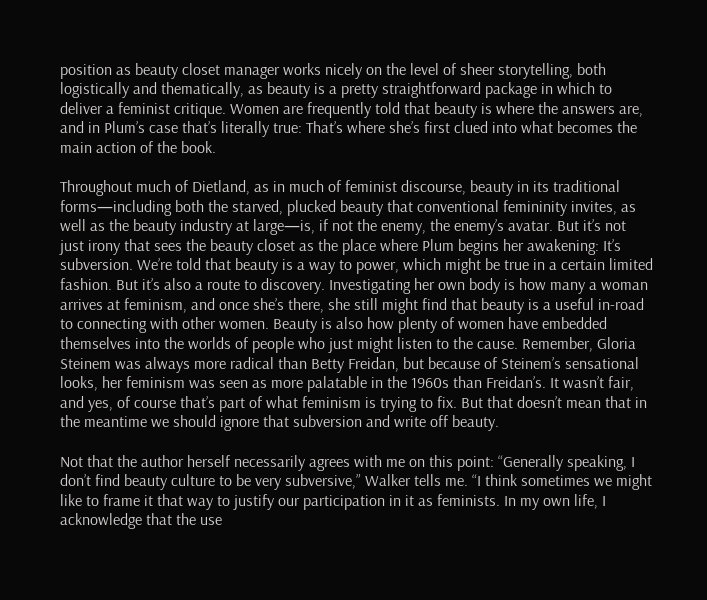position as beauty closet manager works nicely on the level of sheer storytelling, both logistically and thematically, as beauty is a pretty straightforward package in which to deliver a feminist critique. Women are frequently told that beauty is where the answers are, and in Plum’s case that’s literally true: That’s where she’s first clued into what becomes the main action of the book.

Throughout much of Dietland, as in much of feminist discourse, beauty in its traditional forms—including both the starved, plucked beauty that conventional femininity invites, as well as the beauty industry at large—is, if not the enemy, the enemy’s avatar. But it’s not just irony that sees the beauty closet as the place where Plum begins her awakening: It’s subversion. We’re told that beauty is a way to power, which might be true in a certain limited fashion. But it’s also a route to discovery. Investigating her own body is how many a woman arrives at feminism, and once she’s there, she still might find that beauty is a useful in-road to connecting with other women. Beauty is also how plenty of women have embedded themselves into the worlds of people who just might listen to the cause. Remember, Gloria Steinem was always more radical than Betty Freidan, but because of Steinem’s sensational looks, her feminism was seen as more palatable in the 1960s than Freidan’s. It wasn’t fair, and yes, of course that’s part of what feminism is trying to fix. But that doesn’t mean that in the meantime we should ignore that subversion and write off beauty.

Not that the author herself necessarily agrees with me on this point: “Generally speaking, I don’t find beauty culture to be very subversive,” Walker tells me. “I think sometimes we might like to frame it that way to justify our participation in it as feminists. In my own life, I acknowledge that the use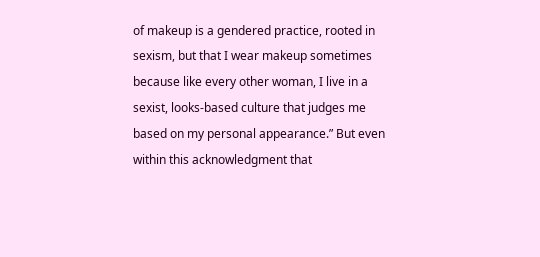of makeup is a gendered practice, rooted in sexism, but that I wear makeup sometimes because like every other woman, I live in a sexist, looks-based culture that judges me based on my personal appearance.” But even within this acknowledgment that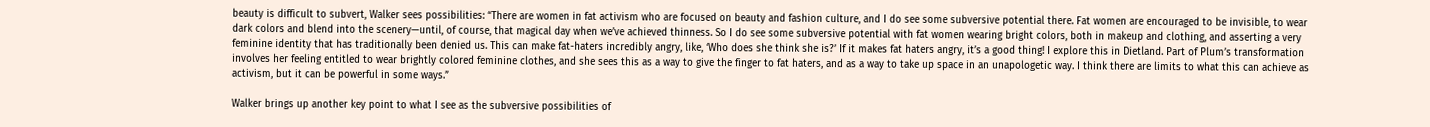beauty is difficult to subvert, Walker sees possibilities: “There are women in fat activism who are focused on beauty and fashion culture, and I do see some subversive potential there. Fat women are encouraged to be invisible, to wear dark colors and blend into the scenery—until, of course, that magical day when we’ve achieved thinness. So I do see some subversive potential with fat women wearing bright colors, both in makeup and clothing, and asserting a very feminine identity that has traditionally been denied us. This can make fat-haters incredibly angry, like, ‘Who does she think she is?’ If it makes fat haters angry, it’s a good thing! I explore this in Dietland. Part of Plum’s transformation involves her feeling entitled to wear brightly colored feminine clothes, and she sees this as a way to give the finger to fat haters, and as a way to take up space in an unapologetic way. I think there are limits to what this can achieve as activism, but it can be powerful in some ways.”

Walker brings up another key point to what I see as the subversive possibilities of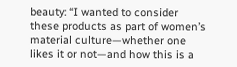beauty: “I wanted to consider these products as part of women’s material culture—whether one likes it or not—and how this is a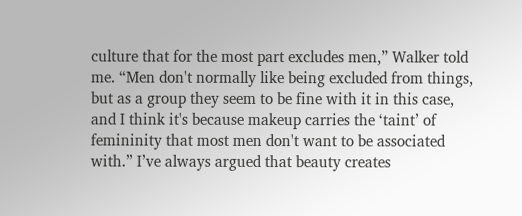culture that for the most part excludes men,” Walker told me. “Men don't normally like being excluded from things, but as a group they seem to be fine with it in this case, and I think it's because makeup carries the ‘taint’ of femininity that most men don't want to be associated with.” I’ve always argued that beauty creates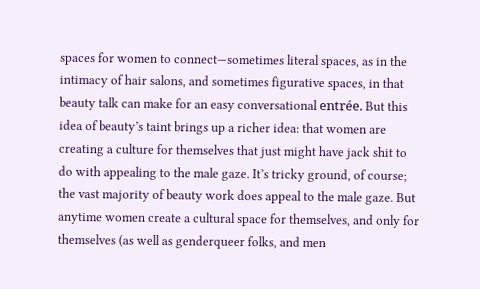spaces for women to connect—sometimes literal spaces, as in the intimacy of hair salons, and sometimes figurative spaces, in that beauty talk can make for an easy conversational entrée. But this idea of beauty’s taint brings up a richer idea: that women are creating a culture for themselves that just might have jack shit to do with appealing to the male gaze. It’s tricky ground, of course; the vast majority of beauty work does appeal to the male gaze. But anytime women create a cultural space for themselves, and only for themselves (as well as genderqueer folks, and men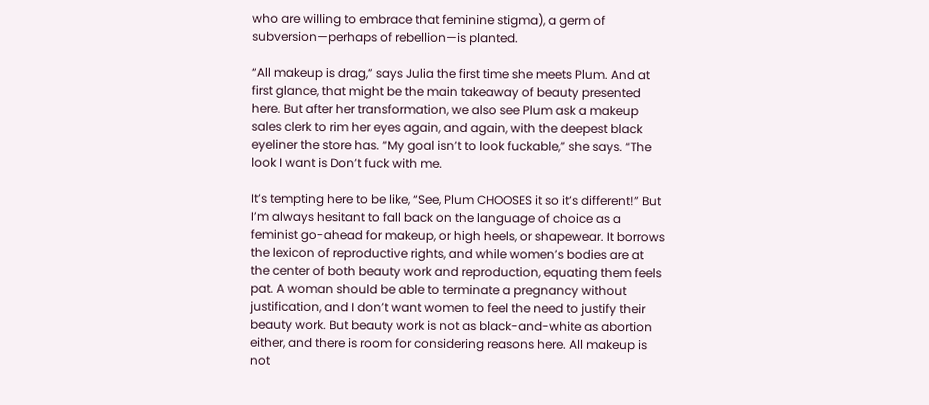who are willing to embrace that feminine stigma), a germ of subversion—perhaps of rebellion—is planted.

“All makeup is drag,” says Julia the first time she meets Plum. And at first glance, that might be the main takeaway of beauty presented here. But after her transformation, we also see Plum ask a makeup sales clerk to rim her eyes again, and again, with the deepest black eyeliner the store has. “My goal isn’t to look fuckable,” she says. “The look I want is Don’t fuck with me.

It’s tempting here to be like, “See, Plum CHOOSES it so it’s different!” But I’m always hesitant to fall back on the language of choice as a feminist go-ahead for makeup, or high heels, or shapewear. It borrows the lexicon of reproductive rights, and while women’s bodies are at the center of both beauty work and reproduction, equating them feels pat. A woman should be able to terminate a pregnancy without justification, and I don’t want women to feel the need to justify their beauty work. But beauty work is not as black-and-white as abortion either, and there is room for considering reasons here. All makeup is not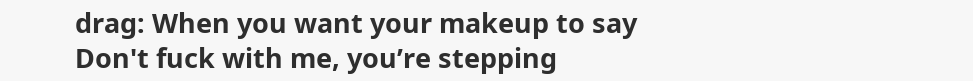drag: When you want your makeup to say Don't fuck with me, you’re stepping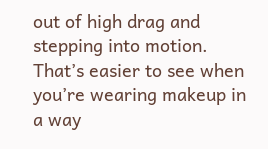out of high drag and stepping into motion. That’s easier to see when you’re wearing makeup in a way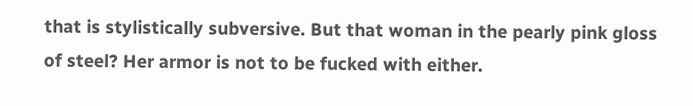that is stylistically subversive. But that woman in the pearly pink gloss of steel? Her armor is not to be fucked with either.